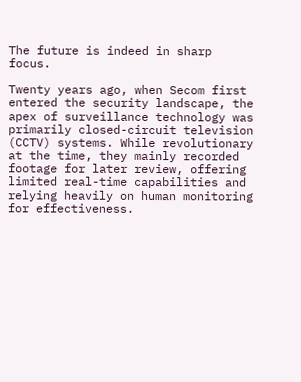The future is indeed in sharp focus.

Twenty years ago, when Secom first entered the security landscape, the apex of surveillance technology was primarily closed-circuit television (CCTV) systems. While revolutionary at the time, they mainly recorded footage for later review, offering limited real-time capabilities and relying heavily on human monitoring for effectiveness.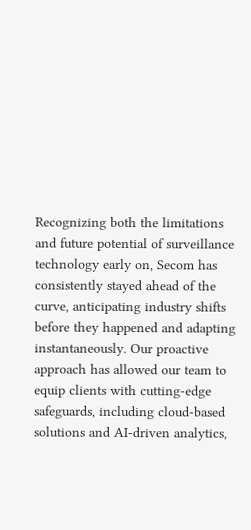Recognizing both the limitations and future potential of surveillance technology early on, Secom has consistently stayed ahead of the curve, anticipating industry shifts before they happened and adapting instantaneously. Our proactive approach has allowed our team to equip clients with cutting-edge safeguards, including cloud-based solutions and AI-driven analytics,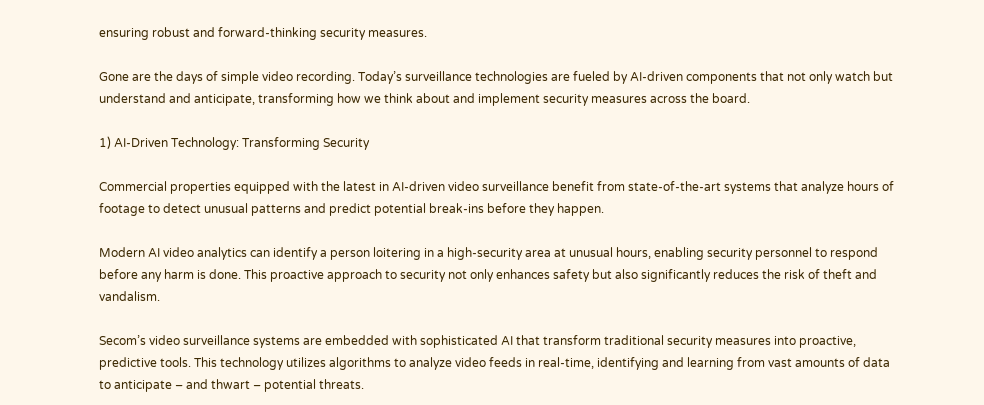ensuring robust and forward-thinking security measures.

Gone are the days of simple video recording. Today’s surveillance technologies are fueled by AI-driven components that not only watch but understand and anticipate, transforming how we think about and implement security measures across the board.

1) AI-Driven Technology: Transforming Security

Commercial properties equipped with the latest in AI-driven video surveillance benefit from state-of-the-art systems that analyze hours of footage to detect unusual patterns and predict potential break-ins before they happen.

Modern AI video analytics can identify a person loitering in a high-security area at unusual hours, enabling security personnel to respond before any harm is done. This proactive approach to security not only enhances safety but also significantly reduces the risk of theft and vandalism.

Secom’s video surveillance systems are embedded with sophisticated AI that transform traditional security measures into proactive, predictive tools. This technology utilizes algorithms to analyze video feeds in real-time, identifying and learning from vast amounts of data to anticipate – and thwart – potential threats.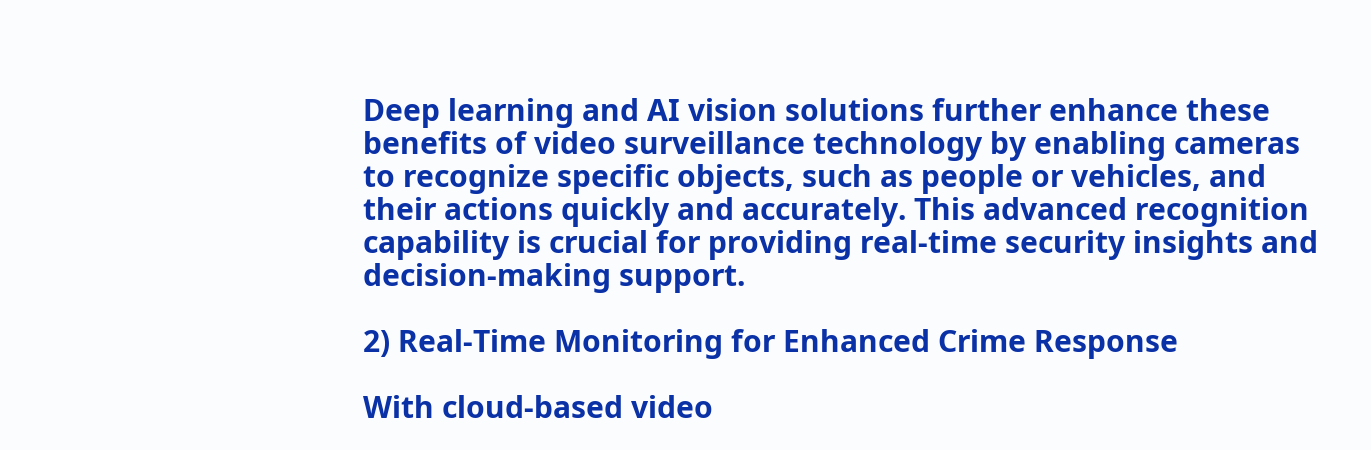Deep learning and AI vision solutions further enhance these benefits of video surveillance technology by enabling cameras to recognize specific objects, such as people or vehicles, and their actions quickly and accurately. This advanced recognition capability is crucial for providing real-time security insights and decision-making support.

2) Real-Time Monitoring for Enhanced Crime Response

With cloud-based video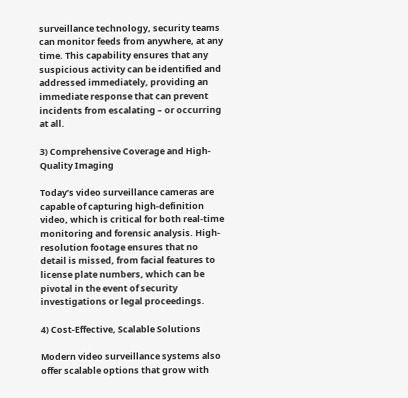surveillance technology, security teams can monitor feeds from anywhere, at any time. This capability ensures that any suspicious activity can be identified and addressed immediately, providing an immediate response that can prevent incidents from escalating – or occurring at all.

3) Comprehensive Coverage and High-Quality Imaging

Today’s video surveillance cameras are capable of capturing high-definition video, which is critical for both real-time monitoring and forensic analysis. High-resolution footage ensures that no detail is missed, from facial features to license plate numbers, which can be pivotal in the event of security investigations or legal proceedings.

4) Cost-Effective, Scalable Solutions

Modern video surveillance systems also offer scalable options that grow with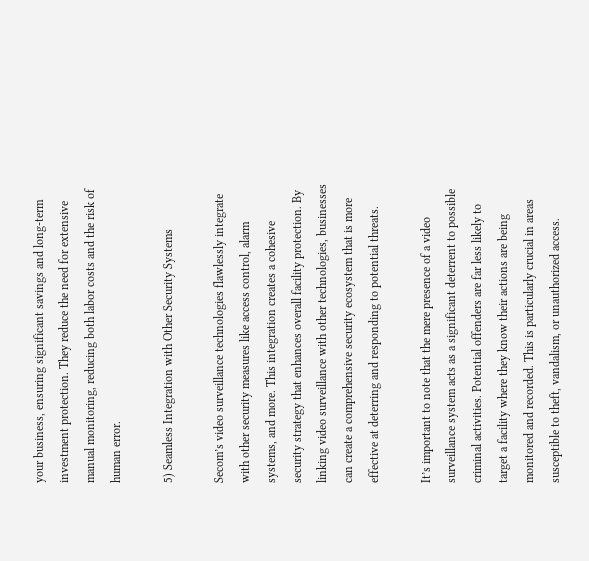your business, ensuring significant savings and long-term investment protection. They reduce the need for extensive manual monitoring, reducing both labor costs and the risk of human error.

5) Seamless Integration with Other Security Systems

Secom’s video surveillance technologies flawlessly integrate with other security measures like access control, alarm systems, and more. This integration creates a cohesive security strategy that enhances overall facility protection. By linking video surveillance with other technologies, businesses can create a comprehensive security ecosystem that is more effective at deterring and responding to potential threats.

It’s important to note that the mere presence of a video surveillance system acts as a significant deterrent to possible criminal activities. Potential offenders are far less likely to target a facility where they know their actions are being monitored and recorded. This is particularly crucial in areas susceptible to theft, vandalism, or unauthorized access.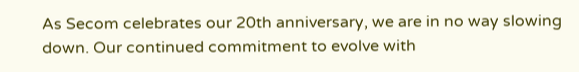As Secom celebrates our 20th anniversary, we are in no way slowing down. Our continued commitment to evolve with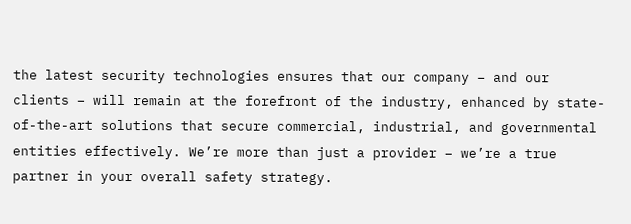the latest security technologies ensures that our company – and our clients – will remain at the forefront of the industry, enhanced by state-of-the-art solutions that secure commercial, industrial, and governmental entities effectively. We’re more than just a provider – we’re a true partner in your overall safety strategy.